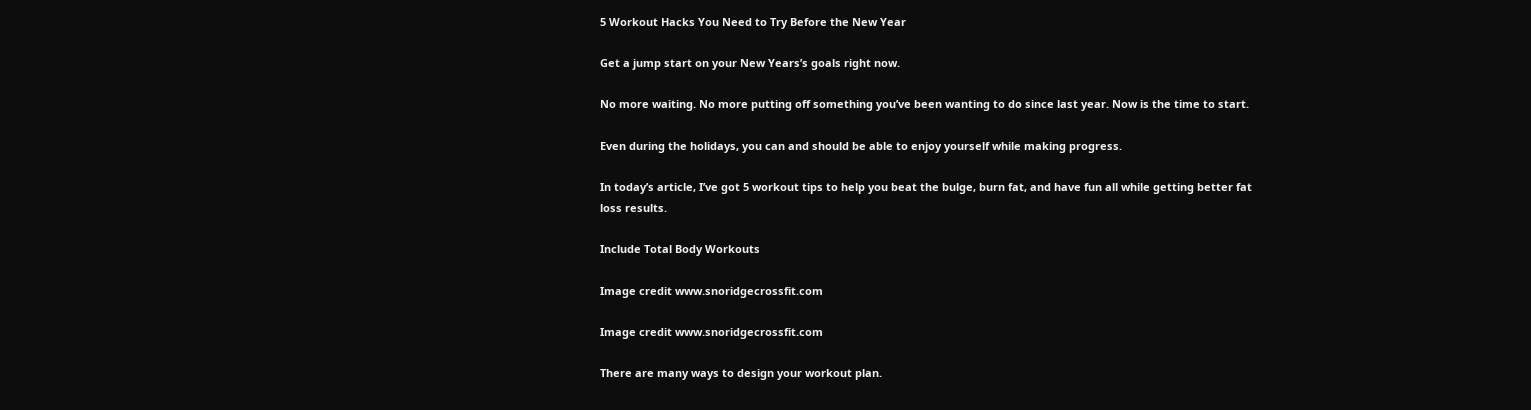5 Workout Hacks You Need to Try Before the New Year

Get a jump start on your New Years’s goals right now.

No more waiting. No more putting off something you’ve been wanting to do since last year. Now is the time to start.

Even during the holidays, you can and should be able to enjoy yourself while making progress.

In today’s article, I’ve got 5 workout tips to help you beat the bulge, burn fat, and have fun all while getting better fat loss results.

Include Total Body Workouts

Image credit www.snoridgecrossfit.com

Image credit www.snoridgecrossfit.com

There are many ways to design your workout plan.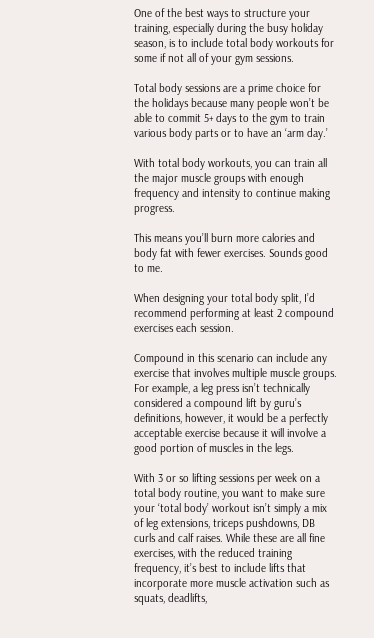One of the best ways to structure your training, especially during the busy holiday season, is to include total body workouts for some if not all of your gym sessions.

Total body sessions are a prime choice for the holidays because many people won’t be able to commit 5+ days to the gym to train various body parts or to have an ‘arm day.’

With total body workouts, you can train all the major muscle groups with enough frequency and intensity to continue making progress.

This means you’ll burn more calories and body fat with fewer exercises. Sounds good to me.

When designing your total body split, I’d recommend performing at least 2 compound exercises each session.

Compound in this scenario can include any exercise that involves multiple muscle groups. For example, a leg press isn’t technically considered a compound lift by guru’s definitions, however, it would be a perfectly acceptable exercise because it will involve a good portion of muscles in the legs.

With 3 or so lifting sessions per week on a total body routine, you want to make sure your ‘total body’ workout isn’t simply a mix of leg extensions, triceps pushdowns, DB curls and calf raises. While these are all fine exercises, with the reduced training frequency, it’s best to include lifts that incorporate more muscle activation such as squats, deadlifts,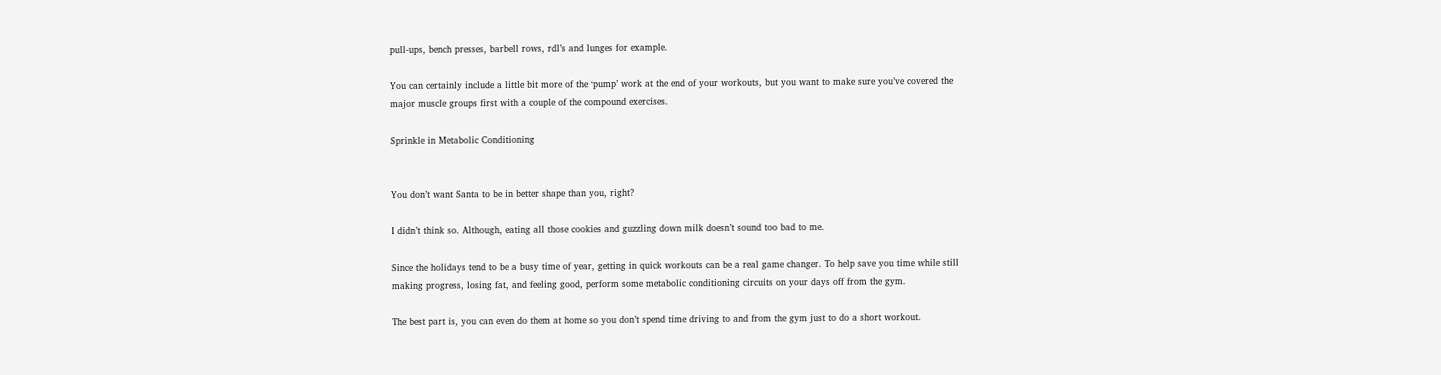pull-ups, bench presses, barbell rows, rdl’s and lunges for example.

You can certainly include a little bit more of the ‘pump’ work at the end of your workouts, but you want to make sure you’ve covered the major muscle groups first with a couple of the compound exercises.

Sprinkle in Metabolic Conditioning


You don’t want Santa to be in better shape than you, right?

I didn’t think so. Although, eating all those cookies and guzzling down milk doesn’t sound too bad to me.

Since the holidays tend to be a busy time of year, getting in quick workouts can be a real game changer. To help save you time while still making progress, losing fat, and feeling good, perform some metabolic conditioning circuits on your days off from the gym.

The best part is, you can even do them at home so you don’t spend time driving to and from the gym just to do a short workout.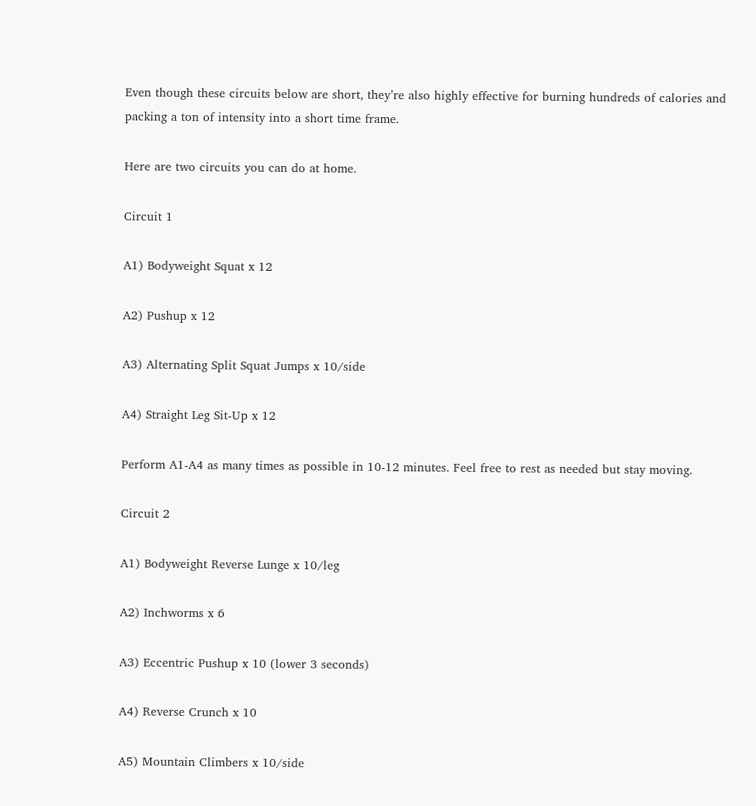Even though these circuits below are short, they’re also highly effective for burning hundreds of calories and packing a ton of intensity into a short time frame.

Here are two circuits you can do at home.

Circuit 1

A1) Bodyweight Squat x 12

A2) Pushup x 12

A3) Alternating Split Squat Jumps x 10/side

A4) Straight Leg Sit-Up x 12

Perform A1-A4 as many times as possible in 10-12 minutes. Feel free to rest as needed but stay moving.

Circuit 2

A1) Bodyweight Reverse Lunge x 10/leg

A2) Inchworms x 6

A3) Eccentric Pushup x 10 (lower 3 seconds)

A4) Reverse Crunch x 10

A5) Mountain Climbers x 10/side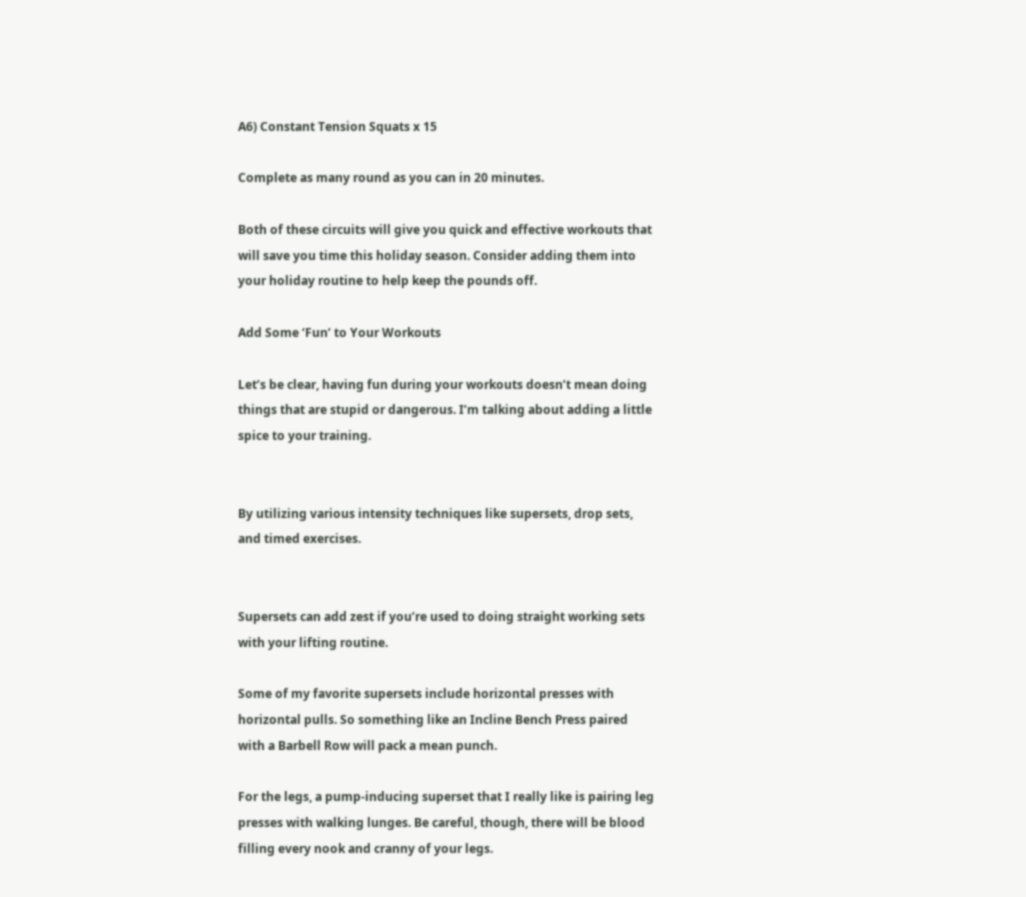A6) Constant Tension Squats x 15

Complete as many round as you can in 20 minutes.

Both of these circuits will give you quick and effective workouts that will save you time this holiday season. Consider adding them into your holiday routine to help keep the pounds off.

Add Some ‘Fun’ to Your Workouts

Let’s be clear, having fun during your workouts doesn’t mean doing things that are stupid or dangerous. I’m talking about adding a little spice to your training.


By utilizing various intensity techniques like supersets, drop sets, and timed exercises.


Supersets can add zest if you’re used to doing straight working sets with your lifting routine.

Some of my favorite supersets include horizontal presses with horizontal pulls. So something like an Incline Bench Press paired with a Barbell Row will pack a mean punch.

For the legs, a pump-inducing superset that I really like is pairing leg presses with walking lunges. Be careful, though, there will be blood filling every nook and cranny of your legs.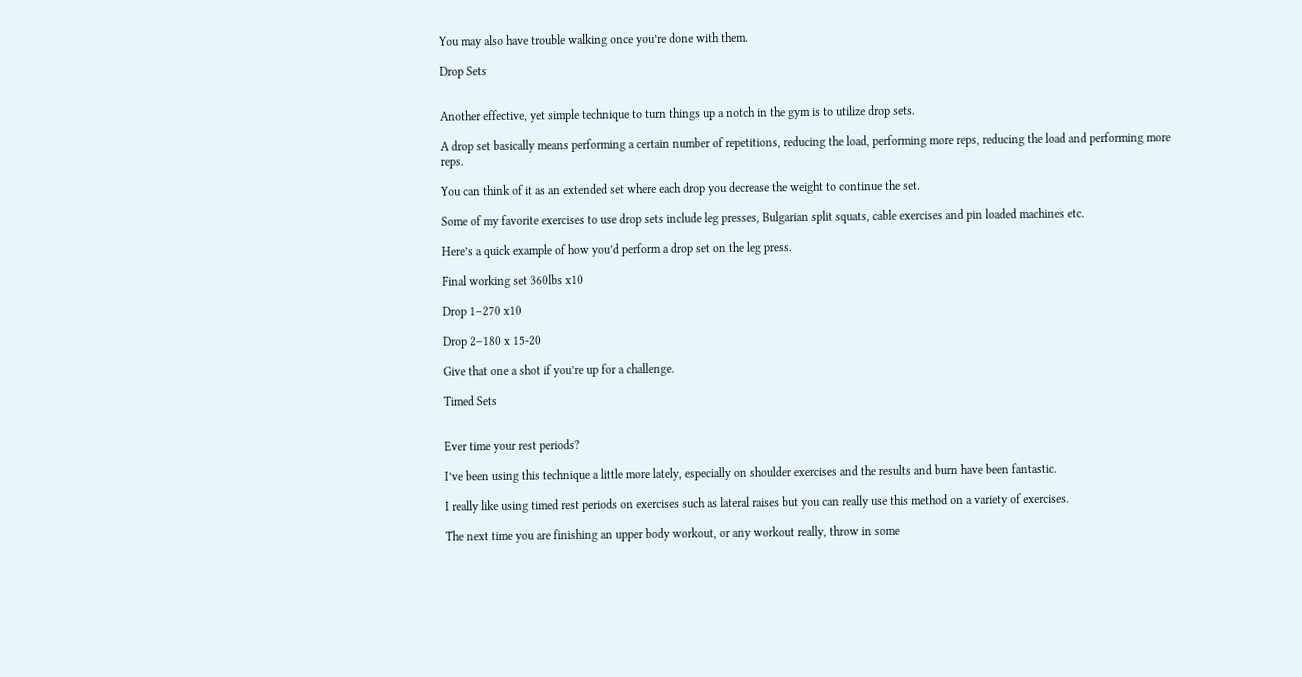You may also have trouble walking once you’re done with them.

Drop Sets


Another effective, yet simple technique to turn things up a notch in the gym is to utilize drop sets.

A drop set basically means performing a certain number of repetitions, reducing the load, performing more reps, reducing the load and performing more reps.

You can think of it as an extended set where each drop you decrease the weight to continue the set.

Some of my favorite exercises to use drop sets include leg presses, Bulgarian split squats, cable exercises and pin loaded machines etc.

Here’s a quick example of how you’d perform a drop set on the leg press.

Final working set 360lbs x10

Drop 1–270 x10

Drop 2–180 x 15-20

Give that one a shot if you’re up for a challenge.

Timed Sets


Ever time your rest periods?

I’ve been using this technique a little more lately, especially on shoulder exercises and the results and burn have been fantastic.

I really like using timed rest periods on exercises such as lateral raises but you can really use this method on a variety of exercises.

The next time you are finishing an upper body workout, or any workout really, throw in some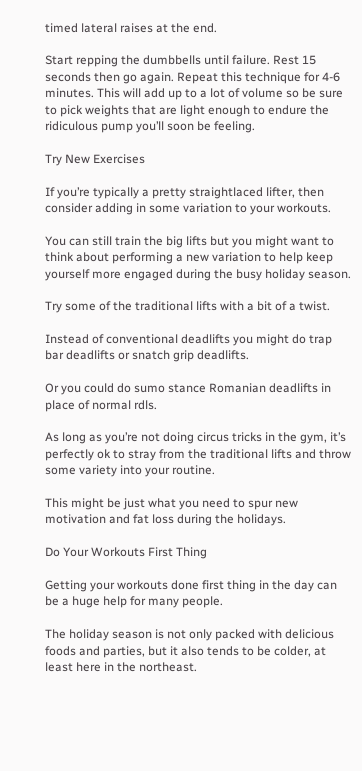timed lateral raises at the end.

Start repping the dumbbells until failure. Rest 15 seconds then go again. Repeat this technique for 4-6 minutes. This will add up to a lot of volume so be sure to pick weights that are light enough to endure the ridiculous pump you’ll soon be feeling.

Try New Exercises

If you’re typically a pretty straightlaced lifter, then consider adding in some variation to your workouts.

You can still train the big lifts but you might want to think about performing a new variation to help keep yourself more engaged during the busy holiday season.

Try some of the traditional lifts with a bit of a twist.

Instead of conventional deadlifts you might do trap bar deadlifts or snatch grip deadlifts.

Or you could do sumo stance Romanian deadlifts in place of normal rdls.

As long as you’re not doing circus tricks in the gym, it’s perfectly ok to stray from the traditional lifts and throw some variety into your routine.

This might be just what you need to spur new motivation and fat loss during the holidays.

Do Your Workouts First Thing

Getting your workouts done first thing in the day can be a huge help for many people.

The holiday season is not only packed with delicious foods and parties, but it also tends to be colder, at least here in the northeast.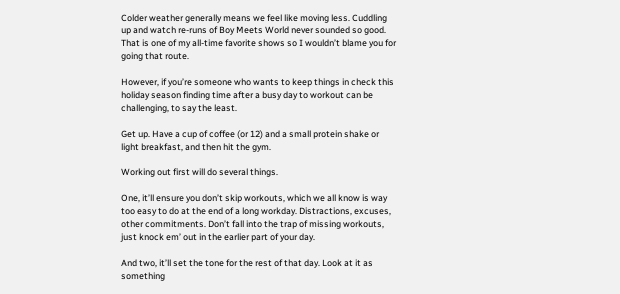Colder weather generally means we feel like moving less. Cuddling up and watch re-runs of Boy Meets World never sounded so good. That is one of my all-time favorite shows so I wouldn’t blame you for going that route.

However, if you’re someone who wants to keep things in check this holiday season finding time after a busy day to workout can be challenging, to say the least.

Get up. Have a cup of coffee (or 12) and a small protein shake or light breakfast, and then hit the gym.

Working out first will do several things.

One, it’ll ensure you don’t skip workouts, which we all know is way too easy to do at the end of a long workday. Distractions, excuses, other commitments. Don’t fall into the trap of missing workouts, just knock em’ out in the earlier part of your day.

And two, it’ll set the tone for the rest of that day. Look at it as something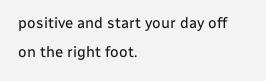positive and start your day off on the right foot.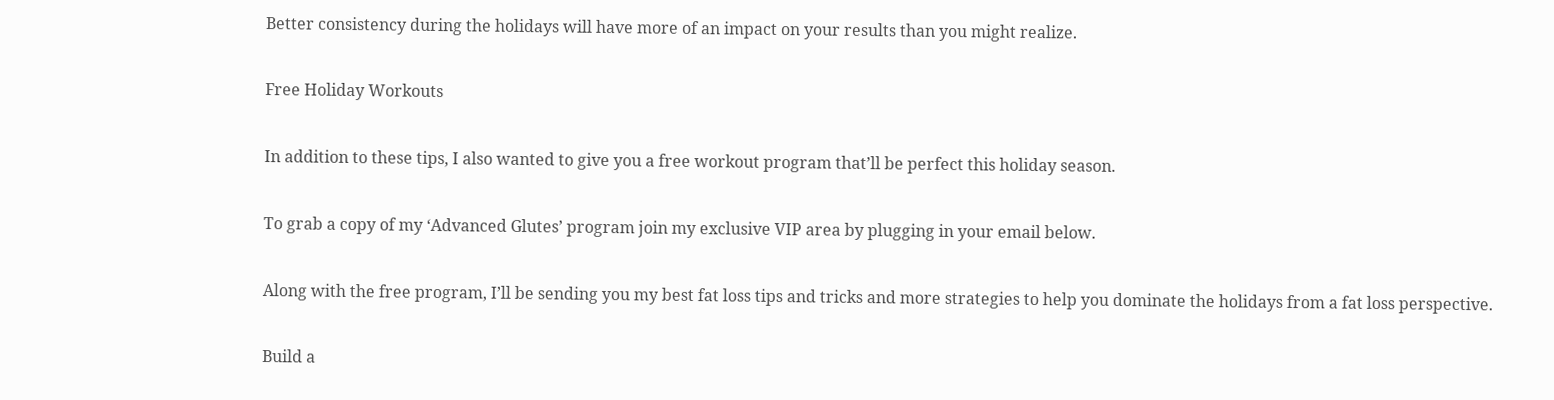Better consistency during the holidays will have more of an impact on your results than you might realize.

Free Holiday Workouts

In addition to these tips, I also wanted to give you a free workout program that’ll be perfect this holiday season.

To grab a copy of my ‘Advanced Glutes’ program join my exclusive VIP area by plugging in your email below.

Along with the free program, I’ll be sending you my best fat loss tips and tricks and more strategies to help you dominate the holidays from a fat loss perspective.

Build a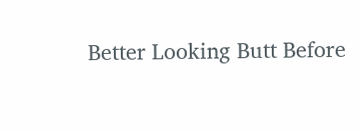Better Looking Butt Before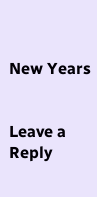New Years


Leave a Reply